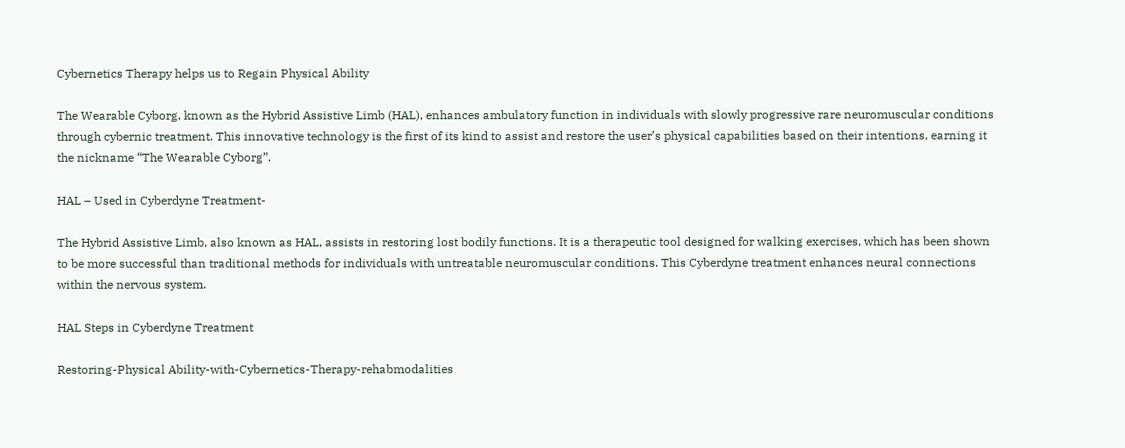Cybernetics Therapy helps us to Regain Physical Ability

The Wearable Cyborg, known as the Hybrid Assistive Limb (HAL), enhances ambulatory function in individuals with slowly progressive rare neuromuscular conditions through cybernic treatment. This innovative technology is the first of its kind to assist and restore the user’s physical capabilities based on their intentions, earning it the nickname “The Wearable Cyborg”.

HAL – Used in Cyberdyne Treatment-

The Hybrid Assistive Limb, also known as HAL, assists in restoring lost bodily functions. It is a therapeutic tool designed for walking exercises, which has been shown to be more successful than traditional methods for individuals with untreatable neuromuscular conditions. This Cyberdyne treatment enhances neural connections within the nervous system.

HAL Steps in Cyberdyne Treatment

Restoring-Physical Ability-with-Cybernetics-Therapy-rehabmodalities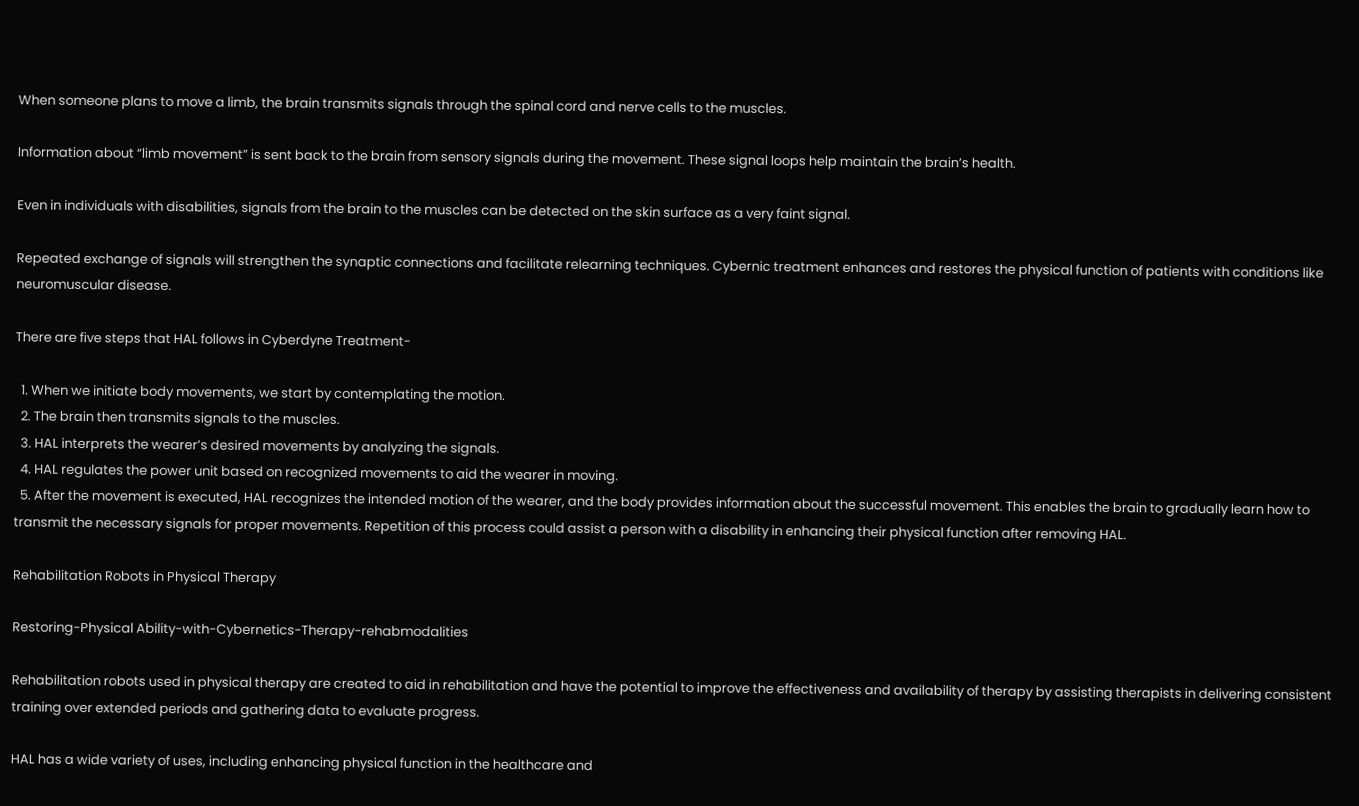When someone plans to move a limb, the brain transmits signals through the spinal cord and nerve cells to the muscles.

Information about “limb movement” is sent back to the brain from sensory signals during the movement. These signal loops help maintain the brain’s health.

Even in individuals with disabilities, signals from the brain to the muscles can be detected on the skin surface as a very faint signal.

Repeated exchange of signals will strengthen the synaptic connections and facilitate relearning techniques. Cybernic treatment enhances and restores the physical function of patients with conditions like neuromuscular disease.

There are five steps that HAL follows in Cyberdyne Treatment-

  1. When we initiate body movements, we start by contemplating the motion.
  2. The brain then transmits signals to the muscles.
  3. HAL interprets the wearer’s desired movements by analyzing the signals.
  4. HAL regulates the power unit based on recognized movements to aid the wearer in moving.
  5. After the movement is executed, HAL recognizes the intended motion of the wearer, and the body provides information about the successful movement. This enables the brain to gradually learn how to transmit the necessary signals for proper movements. Repetition of this process could assist a person with a disability in enhancing their physical function after removing HAL.

Rehabilitation Robots in Physical Therapy

Restoring-Physical Ability-with-Cybernetics-Therapy-rehabmodalities

Rehabilitation robots used in physical therapy are created to aid in rehabilitation and have the potential to improve the effectiveness and availability of therapy by assisting therapists in delivering consistent training over extended periods and gathering data to evaluate progress.

HAL has a wide variety of uses, including enhancing physical function in the healthcare and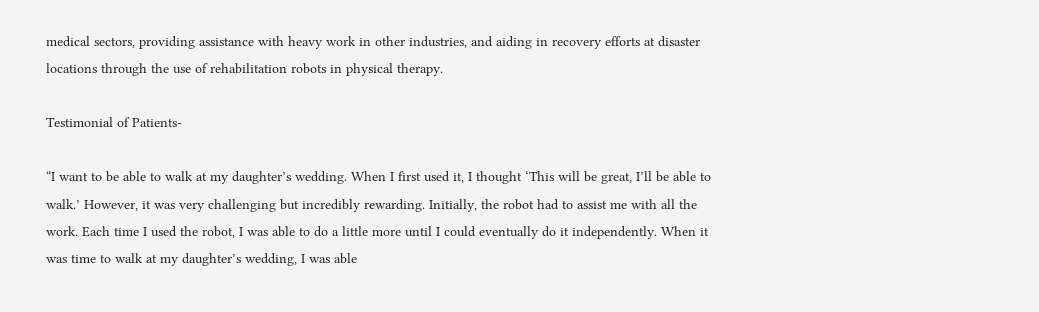medical sectors, providing assistance with heavy work in other industries, and aiding in recovery efforts at disaster locations through the use of rehabilitation robots in physical therapy.

Testimonial of Patients-

“I want to be able to walk at my daughter’s wedding. When I first used it, I thought ‘This will be great, I’ll be able to walk.’ However, it was very challenging but incredibly rewarding. Initially, the robot had to assist me with all the work. Each time I used the robot, I was able to do a little more until I could eventually do it independently. When it was time to walk at my daughter’s wedding, I was able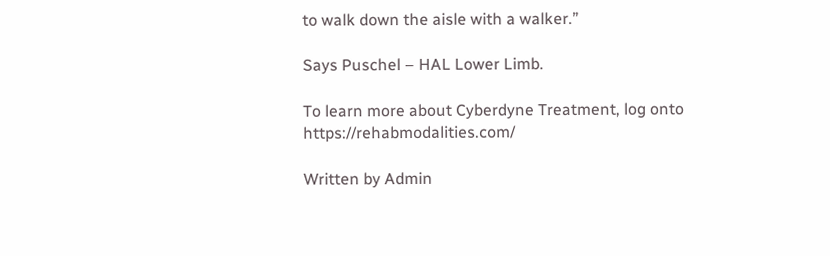to walk down the aisle with a walker.”

Says Puschel – HAL Lower Limb.

To learn more about Cyberdyne Treatment, log onto https://rehabmodalities.com/

Written by Admin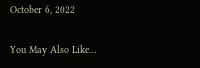October 6, 2022

You May Also Like…